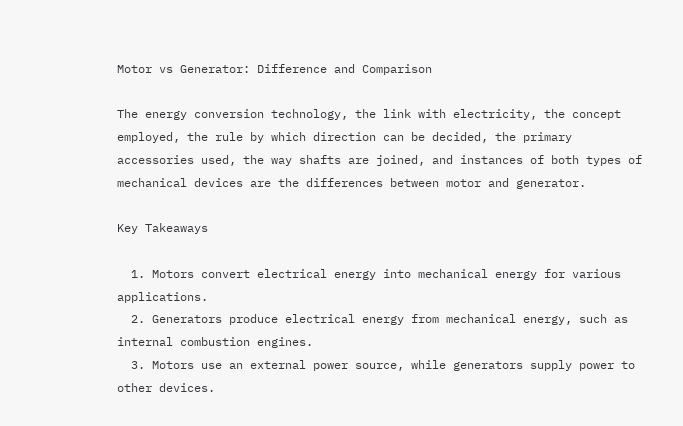Motor vs Generator: Difference and Comparison

The energy conversion technology, the link with electricity, the concept employed, the rule by which direction can be decided, the primary accessories used, the way shafts are joined, and instances of both types of mechanical devices are the differences between motor and generator.

Key Takeaways

  1. Motors convert electrical energy into mechanical energy for various applications.
  2. Generators produce electrical energy from mechanical energy, such as internal combustion engines.
  3. Motors use an external power source, while generators supply power to other devices.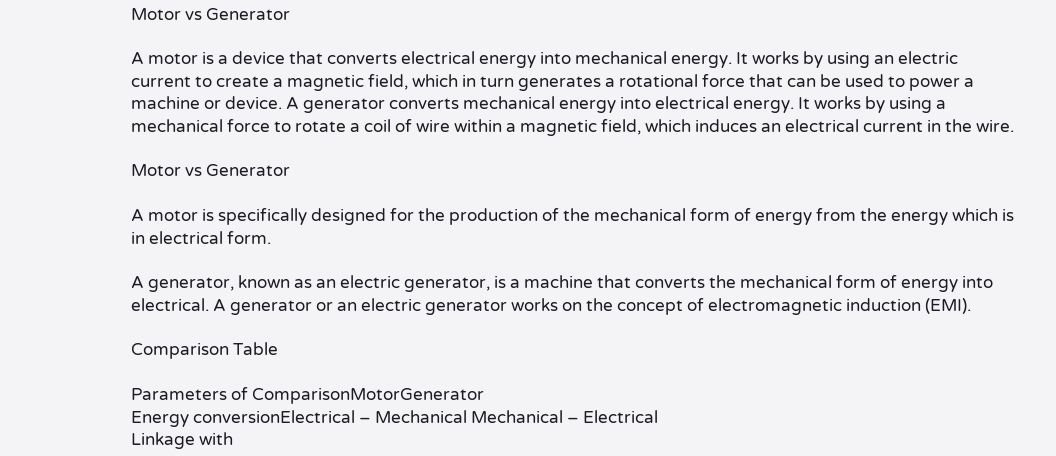Motor vs Generator

A motor is a device that converts electrical energy into mechanical energy. It works by using an electric current to create a magnetic field, which in turn generates a rotational force that can be used to power a machine or device. A generator converts mechanical energy into electrical energy. It works by using a mechanical force to rotate a coil of wire within a magnetic field, which induces an electrical current in the wire.

Motor vs Generator

A motor is specifically designed for the production of the mechanical form of energy from the energy which is in electrical form.

A generator, known as an electric generator, is a machine that converts the mechanical form of energy into electrical. A generator or an electric generator works on the concept of electromagnetic induction (EMI).

Comparison Table

Parameters of ComparisonMotorGenerator
Energy conversionElectrical – Mechanical Mechanical – Electrical
Linkage with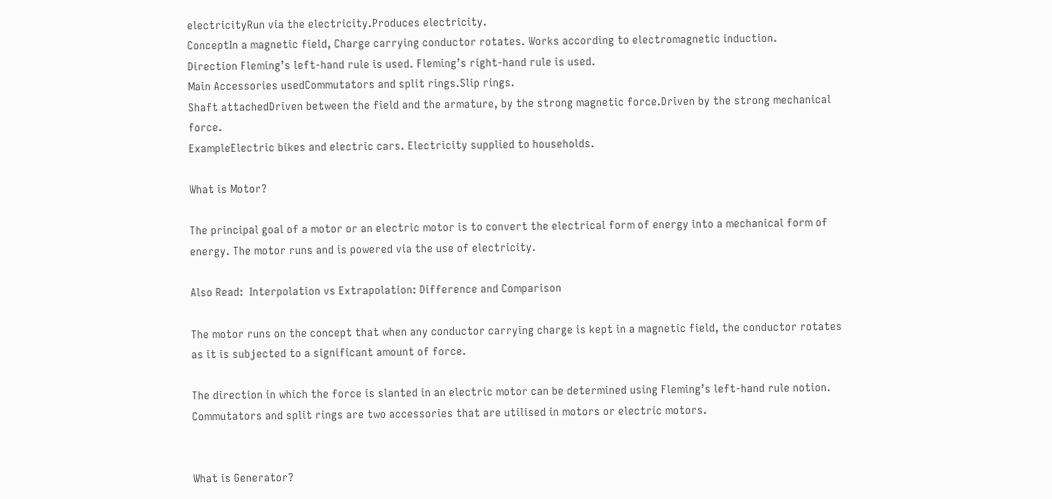electricityRun via the electricity.Produces electricity.
ConceptIn a magnetic field, Charge carrying conductor rotates. Works according to electromagnetic induction.
Direction Fleming’s left-hand rule is used. Fleming’s right-hand rule is used.
Main Accessories usedCommutators and split rings.Slip rings.
Shaft attachedDriven between the field and the armature, by the strong magnetic force.Driven by the strong mechanical force.
ExampleElectric bikes and electric cars. Electricity supplied to households.

What is Motor?

The principal goal of a motor or an electric motor is to convert the electrical form of energy into a mechanical form of energy. The motor runs and is powered via the use of electricity.

Also Read:  Interpolation vs Extrapolation: Difference and Comparison

The motor runs on the concept that when any conductor carrying charge is kept in a magnetic field, the conductor rotates as it is subjected to a significant amount of force.

The direction in which the force is slanted in an electric motor can be determined using Fleming’s left-hand rule notion. Commutators and split rings are two accessories that are utilised in motors or electric motors.


What is Generator?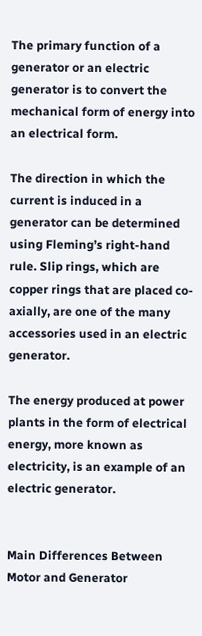The primary function of a generator or an electric generator is to convert the mechanical form of energy into an electrical form.

The direction in which the current is induced in a generator can be determined using Fleming’s right-hand rule. Slip rings, which are copper rings that are placed co-axially, are one of the many accessories used in an electric generator.

The energy produced at power plants in the form of electrical energy, more known as electricity, is an example of an electric generator.


Main Differences Between Motor and Generator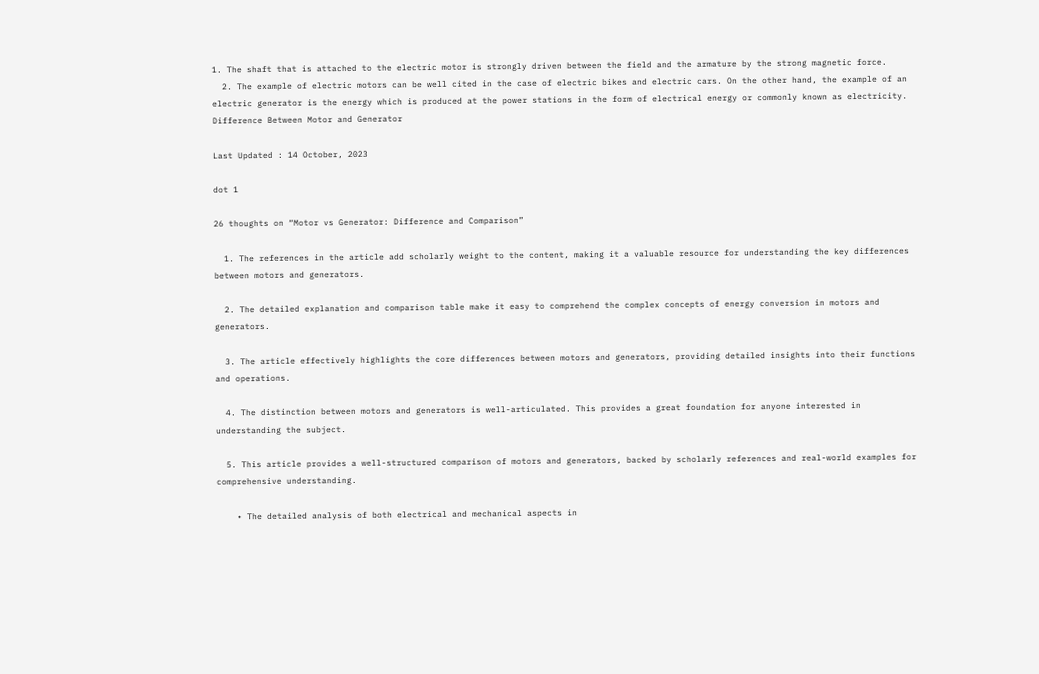1. The shaft that is attached to the electric motor is strongly driven between the field and the armature by the strong magnetic force.
  2. The example of electric motors can be well cited in the case of electric bikes and electric cars. On the other hand, the example of an electric generator is the energy which is produced at the power stations in the form of electrical energy or commonly known as electricity.
Difference Between Motor and Generator

Last Updated : 14 October, 2023

dot 1

26 thoughts on “Motor vs Generator: Difference and Comparison”

  1. The references in the article add scholarly weight to the content, making it a valuable resource for understanding the key differences between motors and generators.

  2. The detailed explanation and comparison table make it easy to comprehend the complex concepts of energy conversion in motors and generators.

  3. The article effectively highlights the core differences between motors and generators, providing detailed insights into their functions and operations.

  4. The distinction between motors and generators is well-articulated. This provides a great foundation for anyone interested in understanding the subject.

  5. This article provides a well-structured comparison of motors and generators, backed by scholarly references and real-world examples for comprehensive understanding.

    • The detailed analysis of both electrical and mechanical aspects in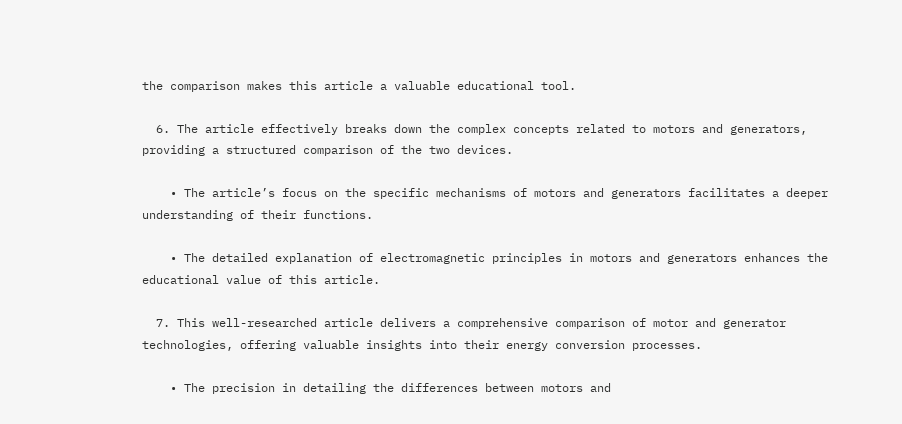the comparison makes this article a valuable educational tool.

  6. The article effectively breaks down the complex concepts related to motors and generators, providing a structured comparison of the two devices.

    • The article’s focus on the specific mechanisms of motors and generators facilitates a deeper understanding of their functions.

    • The detailed explanation of electromagnetic principles in motors and generators enhances the educational value of this article.

  7. This well-researched article delivers a comprehensive comparison of motor and generator technologies, offering valuable insights into their energy conversion processes.

    • The precision in detailing the differences between motors and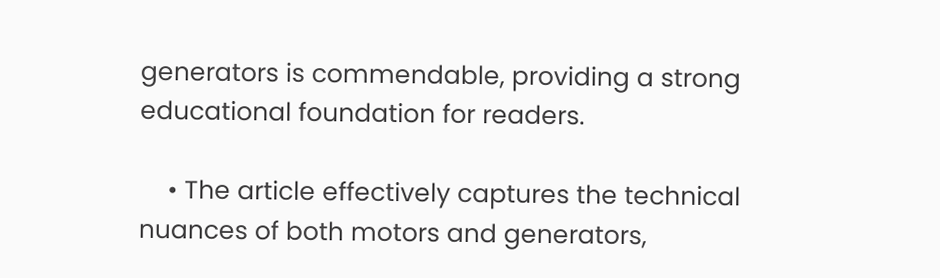generators is commendable, providing a strong educational foundation for readers.

    • The article effectively captures the technical nuances of both motors and generators,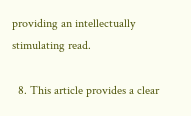providing an intellectually stimulating read.

  8. This article provides a clear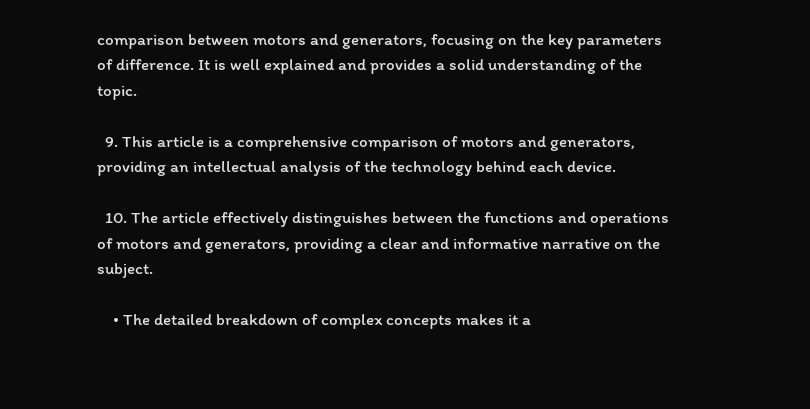comparison between motors and generators, focusing on the key parameters of difference. It is well explained and provides a solid understanding of the topic.

  9. This article is a comprehensive comparison of motors and generators, providing an intellectual analysis of the technology behind each device.

  10. The article effectively distinguishes between the functions and operations of motors and generators, providing a clear and informative narrative on the subject.

    • The detailed breakdown of complex concepts makes it a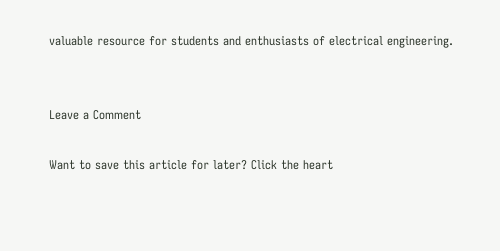valuable resource for students and enthusiasts of electrical engineering.


Leave a Comment

Want to save this article for later? Click the heart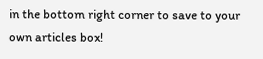in the bottom right corner to save to your own articles box!